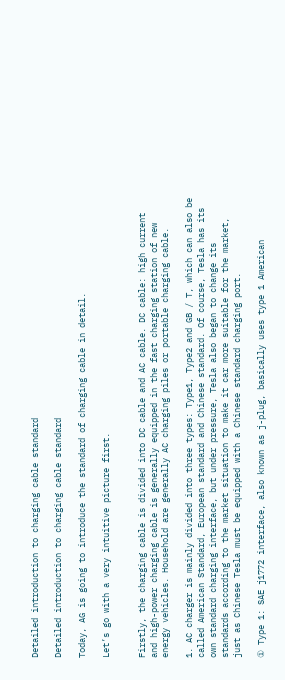Detailed introduction to charging cable standard

Detailed introduction to charging cable standard

Today, AG is going to introduce the standard of charging cable in detail.

Let’s go with a very intuitive picture first.


Firstly, the charging cable is divided into DC cable and AC cable. DC cable: high current and high-power charging cable is generally equipped in the fast charging station of new energy vehicles. Household are generally AC charging piles or portable charging cable.

1. AC charger is mainly divided into three types: Type1, Type2 and GB / T, which can also be called American Standard, European standard and Chinese standard. Of course, Tesla has its own standard charging interface, but under pressure, Tesla also began to change its standards according to the market situation to make it car more suitable for the market, just as Chinese Tesla must be equipped with a Chinese standard charging port.

① Type 1: SAE j1772 interface, also known as j-plug, basically uses type 1 American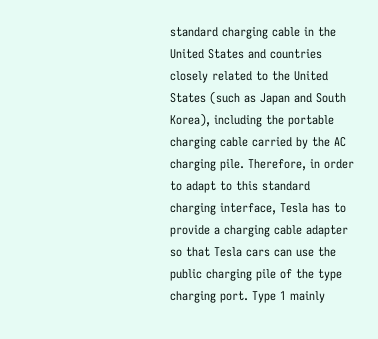standard charging cable in the United States and countries closely related to the United States (such as Japan and South Korea), including the portable charging cable carried by the AC charging pile. Therefore, in order to adapt to this standard charging interface, Tesla has to provide a charging cable adapter so that Tesla cars can use the public charging pile of the type charging port. Type 1 mainly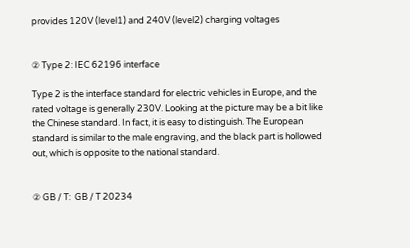provides 120V (level1) and 240V (level2) charging voltages


② Type 2: IEC 62196 interface

Type 2 is the interface standard for electric vehicles in Europe, and the rated voltage is generally 230V. Looking at the picture may be a bit like the Chinese standard. In fact, it is easy to distinguish. The European standard is similar to the male engraving, and the black part is hollowed out, which is opposite to the national standard.


② GB / T:  GB / T 20234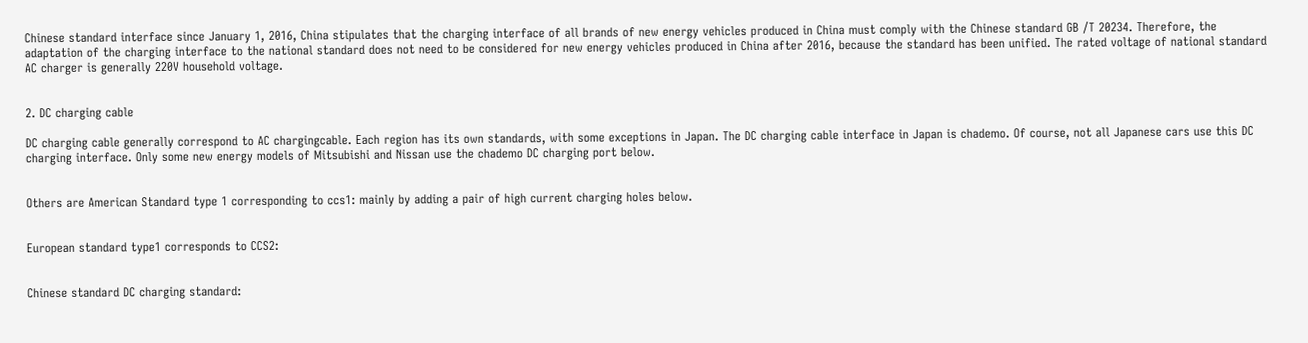Chinese standard interface since January 1, 2016, China stipulates that the charging interface of all brands of new energy vehicles produced in China must comply with the Chinese standard GB /T 20234. Therefore, the adaptation of the charging interface to the national standard does not need to be considered for new energy vehicles produced in China after 2016, because the standard has been unified. The rated voltage of national standard AC charger is generally 220V household voltage.


2. DC charging cable

DC charging cable generally correspond to AC chargingcable. Each region has its own standards, with some exceptions in Japan. The DC charging cable interface in Japan is chademo. Of course, not all Japanese cars use this DC charging interface. Only some new energy models of Mitsubishi and Nissan use the chademo DC charging port below.


Others are American Standard type 1 corresponding to ccs1: mainly by adding a pair of high current charging holes below.


European standard type1 corresponds to CCS2:


Chinese standard DC charging standard: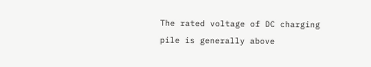The rated voltage of DC charging pile is generally above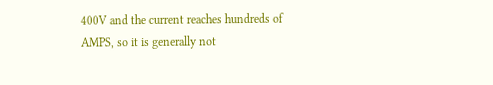400V and the current reaches hundreds of AMPS, so it is generally not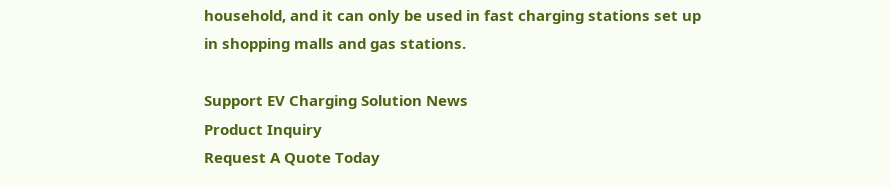household, and it can only be used in fast charging stations set up in shopping malls and gas stations.

Support EV Charging Solution News
Product Inquiry
Request A Quote Today